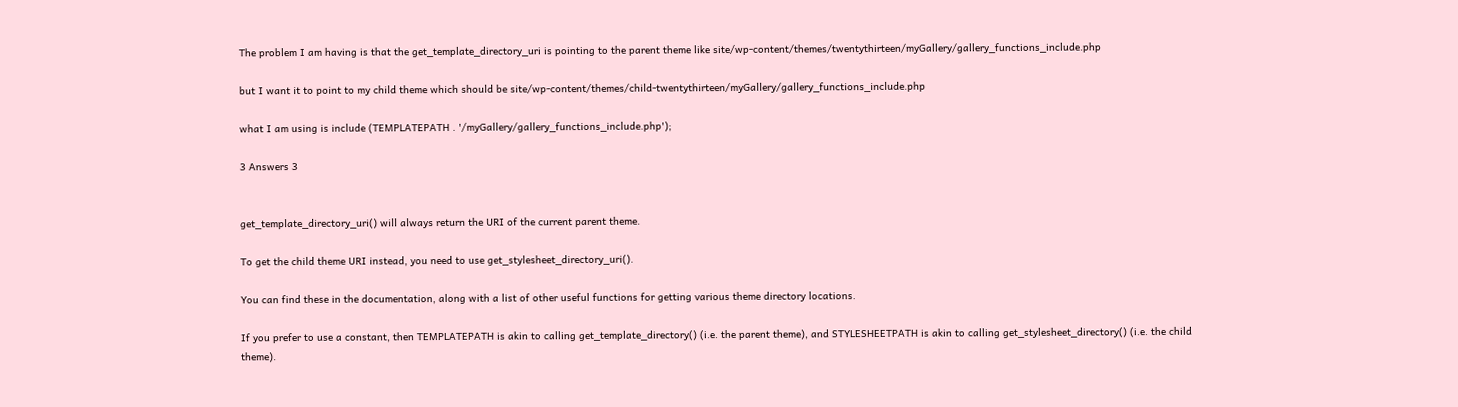The problem I am having is that the get_template_directory_uri is pointing to the parent theme like site/wp-content/themes/twentythirteen/myGallery/gallery_functions_include.php

but I want it to point to my child theme which should be site/wp-content/themes/child-twentythirteen/myGallery/gallery_functions_include.php

what I am using is include (TEMPLATEPATH . '/myGallery/gallery_functions_include.php');

3 Answers 3


get_template_directory_uri() will always return the URI of the current parent theme.

To get the child theme URI instead, you need to use get_stylesheet_directory_uri().

You can find these in the documentation, along with a list of other useful functions for getting various theme directory locations.

If you prefer to use a constant, then TEMPLATEPATH is akin to calling get_template_directory() (i.e. the parent theme), and STYLESHEETPATH is akin to calling get_stylesheet_directory() (i.e. the child theme).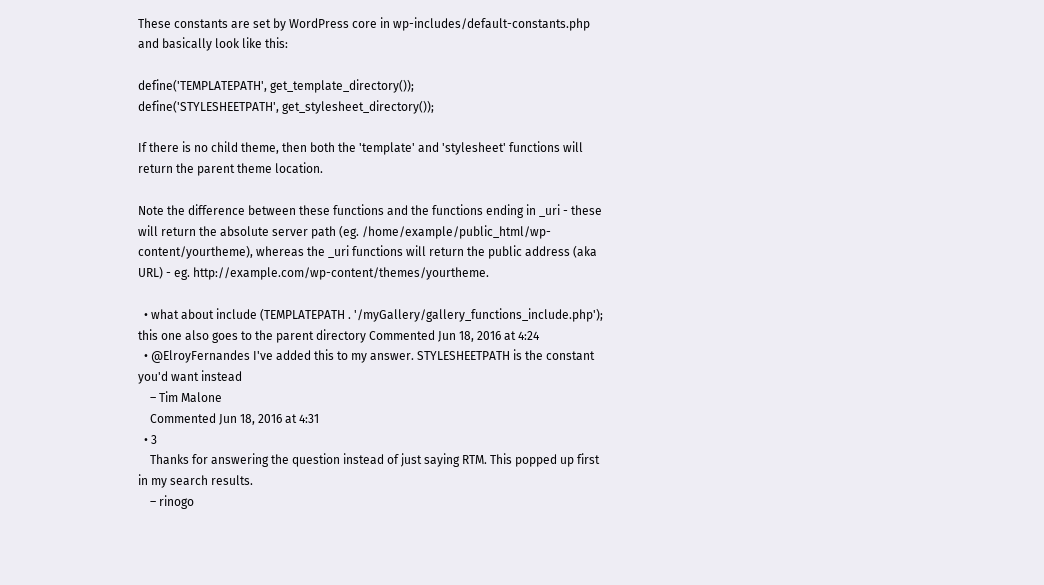These constants are set by WordPress core in wp-includes/default-constants.php and basically look like this:

define('TEMPLATEPATH', get_template_directory());
define('STYLESHEETPATH', get_stylesheet_directory());

If there is no child theme, then both the 'template' and 'stylesheet' functions will return the parent theme location.

Note the difference between these functions and the functions ending in _uri - these will return the absolute server path (eg. /home/example/public_html/wp-content/yourtheme), whereas the _uri functions will return the public address (aka URL) - eg. http://example.com/wp-content/themes/yourtheme.

  • what about include (TEMPLATEPATH . '/myGallery/gallery_functions_include.php'); this one also goes to the parent directory Commented Jun 18, 2016 at 4:24
  • @ElroyFernandes I've added this to my answer. STYLESHEETPATH is the constant you'd want instead
    – Tim Malone
    Commented Jun 18, 2016 at 4:31
  • 3
    Thanks for answering the question instead of just saying RTM. This popped up first in my search results.
    – rinogo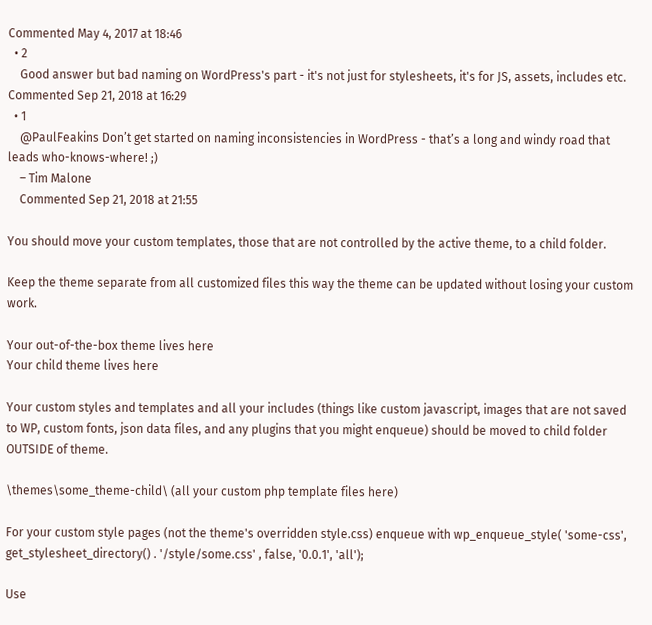Commented May 4, 2017 at 18:46
  • 2
    Good answer but bad naming on WordPress's part - it's not just for stylesheets, it's for JS, assets, includes etc. Commented Sep 21, 2018 at 16:29
  • 1
    @PaulFeakins Don’t get started on naming inconsistencies in WordPress - that’s a long and windy road that leads who-knows-where! ;)
    – Tim Malone
    Commented Sep 21, 2018 at 21:55

You should move your custom templates, those that are not controlled by the active theme, to a child folder.

Keep the theme separate from all customized files this way the theme can be updated without losing your custom work.

Your out-of-the-box theme lives here
Your child theme lives here

Your custom styles and templates and all your includes (things like custom javascript, images that are not saved to WP, custom fonts, json data files, and any plugins that you might enqueue) should be moved to child folder OUTSIDE of theme.

\themes\some_theme-child\ (all your custom php template files here)

For your custom style pages (not the theme's overridden style.css) enqueue with wp_enqueue_style( 'some-css', get_stylesheet_directory() . '/style/some.css' , false, '0.0.1', 'all');

Use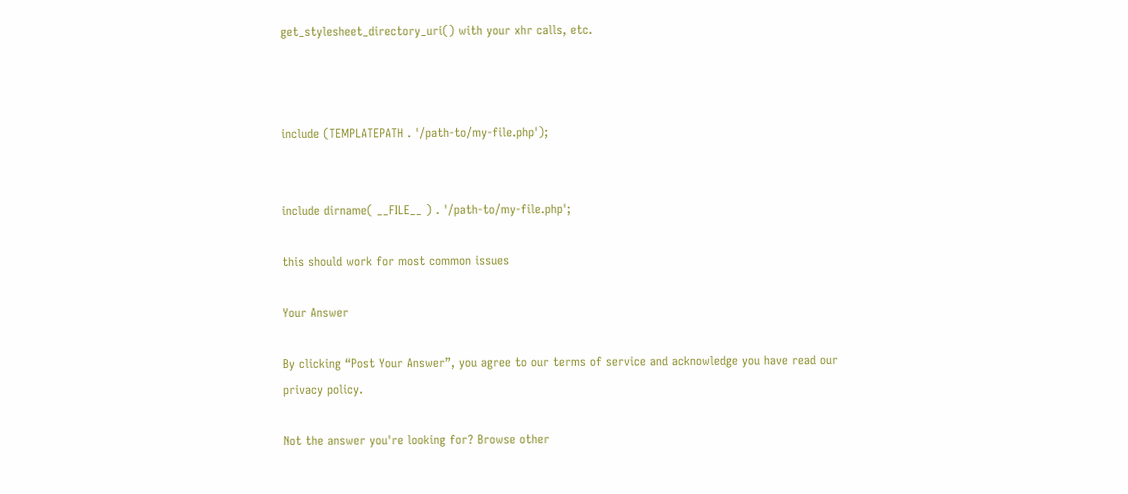get_stylesheet_directory_uri() with your xhr calls, etc.



include (TEMPLATEPATH . '/path-to/my-file.php');


include dirname( __FILE__ ) . '/path-to/my-file.php';

this should work for most common issues

Your Answer

By clicking “Post Your Answer”, you agree to our terms of service and acknowledge you have read our privacy policy.

Not the answer you're looking for? Browse other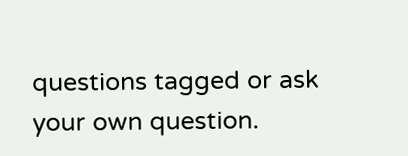questions tagged or ask your own question.